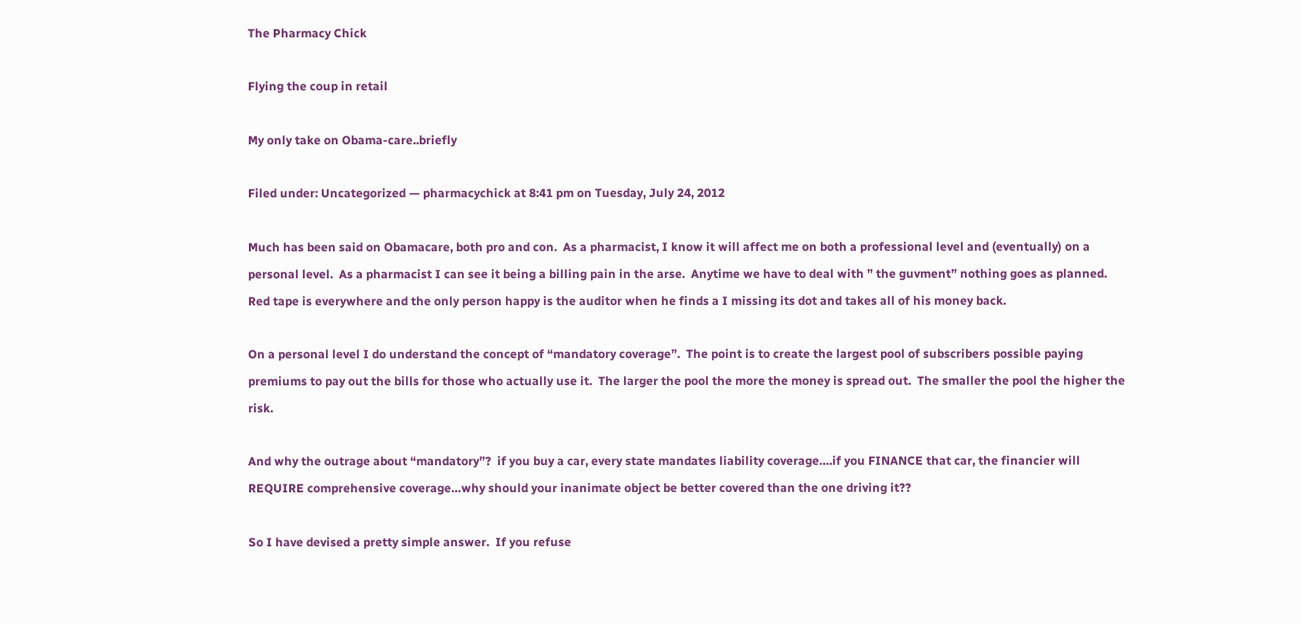The Pharmacy Chick

Flying the coup in retail

My only take on Obama-care..briefly

Filed under: Uncategorized — pharmacychick at 8:41 pm on Tuesday, July 24, 2012

Much has been said on Obamacare, both pro and con.  As a pharmacist, I know it will affect me on both a professional level and (eventually) on a personal level.  As a pharmacist I can see it being a billing pain in the arse.  Anytime we have to deal with ” the guvment” nothing goes as planned. Red tape is everywhere and the only person happy is the auditor when he finds a I missing its dot and takes all of his money back.

On a personal level I do understand the concept of “mandatory coverage”.  The point is to create the largest pool of subscribers possible paying premiums to pay out the bills for those who actually use it.  The larger the pool the more the money is spread out.  The smaller the pool the higher the risk.

And why the outrage about “mandatory”?  if you buy a car, every state mandates liability coverage….if you FINANCE that car, the financier will REQUIRE comprehensive coverage…why should your inanimate object be better covered than the one driving it??

So I have devised a pretty simple answer.  If you refuse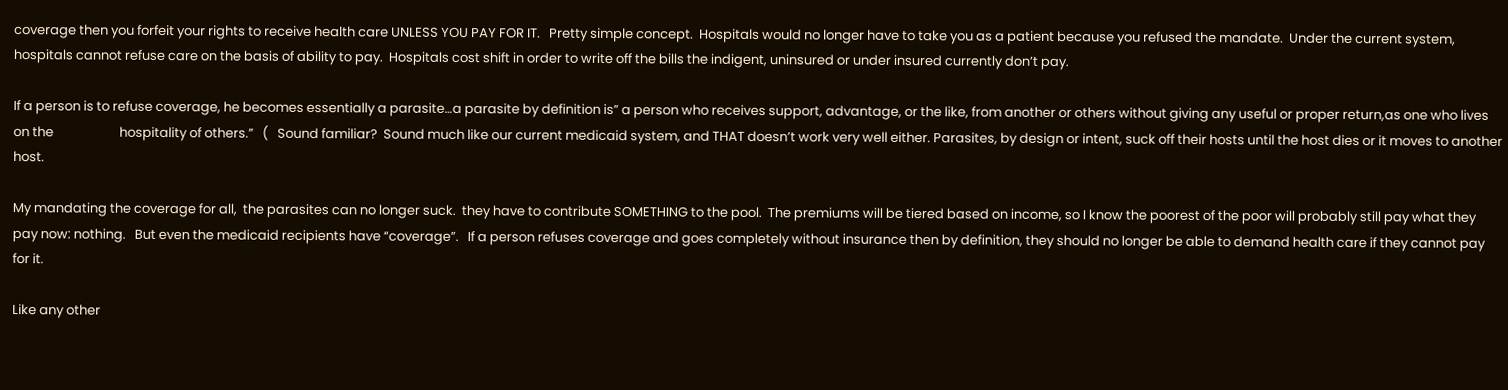coverage then you forfeit your rights to receive health care UNLESS YOU PAY FOR IT.   Pretty simple concept.  Hospitals would no longer have to take you as a patient because you refused the mandate.  Under the current system, hospitals cannot refuse care on the basis of ability to pay.  Hospitals cost shift in order to write off the bills the indigent, uninsured or under insured currently don’t pay.

If a person is to refuse coverage, he becomes essentially a parasite…a parasite by definition is” a person who receives support, advantage, or the like, from another or others without giving any useful or proper return,as one who lives on the                      hospitality of others.”   (   Sound familiar?  Sound much like our current medicaid system, and THAT doesn’t work very well either. Parasites, by design or intent, suck off their hosts until the host dies or it moves to another host.

My mandating the coverage for all,  the parasites can no longer suck.  they have to contribute SOMETHING to the pool.  The premiums will be tiered based on income, so I know the poorest of the poor will probably still pay what they pay now: nothing.   But even the medicaid recipients have “coverage”.   If a person refuses coverage and goes completely without insurance then by definition, they should no longer be able to demand health care if they cannot pay for it.

Like any other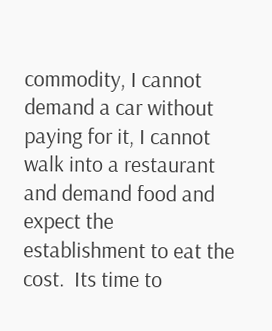commodity, I cannot demand a car without paying for it, I cannot walk into a restaurant and demand food and expect the establishment to eat the cost.  Its time to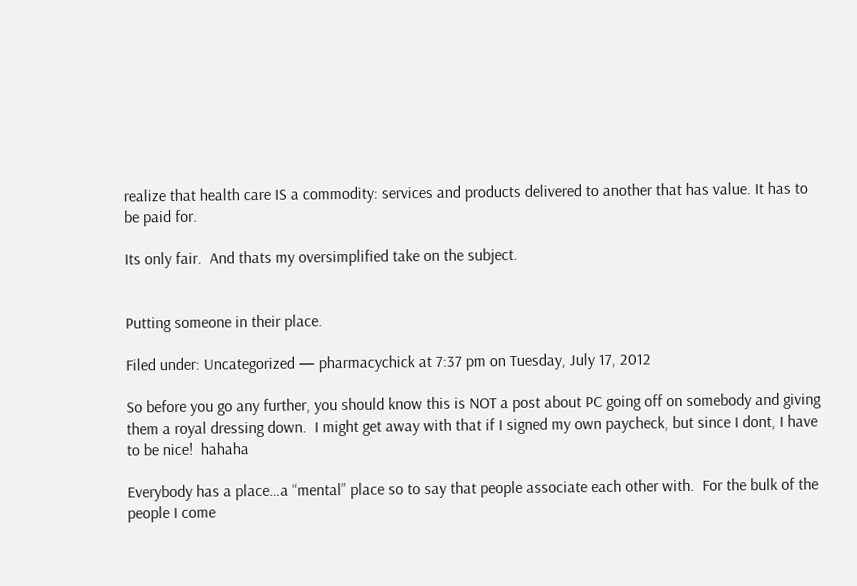realize that health care IS a commodity: services and products delivered to another that has value. It has to be paid for.

Its only fair.  And thats my oversimplified take on the subject.


Putting someone in their place.

Filed under: Uncategorized — pharmacychick at 7:37 pm on Tuesday, July 17, 2012

So before you go any further, you should know this is NOT a post about PC going off on somebody and giving them a royal dressing down.  I might get away with that if I signed my own paycheck, but since I dont, I have to be nice!  hahaha

Everybody has a place…a “mental” place so to say that people associate each other with.  For the bulk of the people I come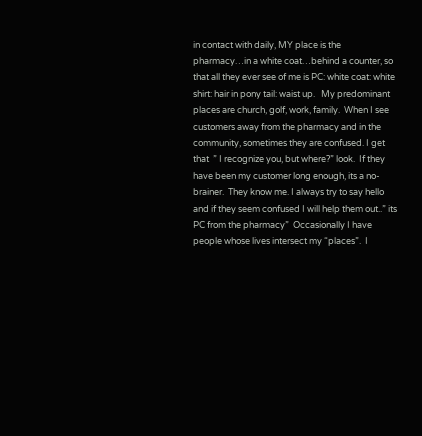in contact with daily, MY place is the pharmacy…in a white coat…behind a counter, so that all they ever see of me is PC: white coat: white shirt: hair in pony tail: waist up.   My predominant places are church, golf, work, family.  When I see customers away from the pharmacy and in the community, sometimes they are confused. I get that  ” I recognize you, but where?” look.  If they have been my customer long enough, its a no-brainer.  They know me. I always try to say hello and if they seem confused I will help them out..” its PC from the pharmacy”  Occasionally I have people whose lives intersect my “places”.  I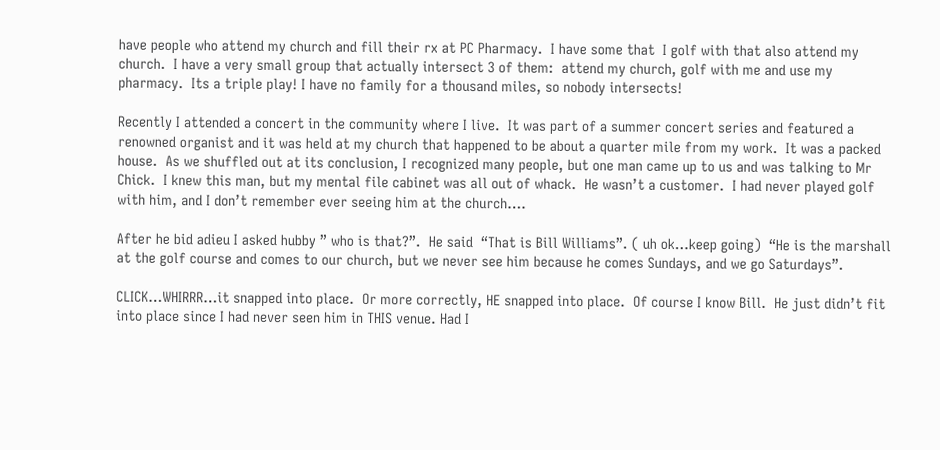have people who attend my church and fill their rx at PC Pharmacy.  I have some that  I golf with that also attend my church.  I have a very small group that actually intersect 3 of them:  attend my church, golf with me and use my pharmacy.  Its a triple play! I have no family for a thousand miles, so nobody intersects!

Recently I attended a concert in the community where I live.  It was part of a summer concert series and featured a renowned organist and it was held at my church that happened to be about a quarter mile from my work.  It was a packed house.  As we shuffled out at its conclusion, I recognized many people, but one man came up to us and was talking to Mr Chick.  I knew this man, but my mental file cabinet was all out of whack.  He wasn’t a customer.  I had never played golf with him, and I don’t remember ever seeing him at the church….

After he bid adieu I asked hubby ” who is that?”.  He said  “That is Bill Williams”. ( uh ok…keep going)  “He is the marshall at the golf course and comes to our church, but we never see him because he comes Sundays, and we go Saturdays”.

CLICK…WHIRRR…it snapped into place.  Or more correctly, HE snapped into place.  Of course I know Bill.  He just didn’t fit into place since I had never seen him in THIS venue. Had I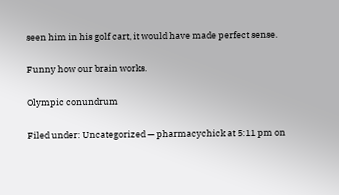seen him in his golf cart, it would have made perfect sense.

Funny how our brain works.

Olympic conundrum

Filed under: Uncategorized — pharmacychick at 5:11 pm on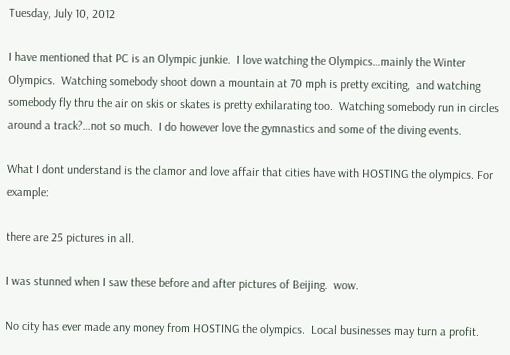Tuesday, July 10, 2012

I have mentioned that PC is an Olympic junkie.  I love watching the Olympics…mainly the Winter Olympics.  Watching somebody shoot down a mountain at 70 mph is pretty exciting,  and watching somebody fly thru the air on skis or skates is pretty exhilarating too.  Watching somebody run in circles around a track?…not so much.  I do however love the gymnastics and some of the diving events.

What I dont understand is the clamor and love affair that cities have with HOSTING the olympics. For example:

there are 25 pictures in all.

I was stunned when I saw these before and after pictures of Beijing.  wow.

No city has ever made any money from HOSTING the olympics.  Local businesses may turn a profit.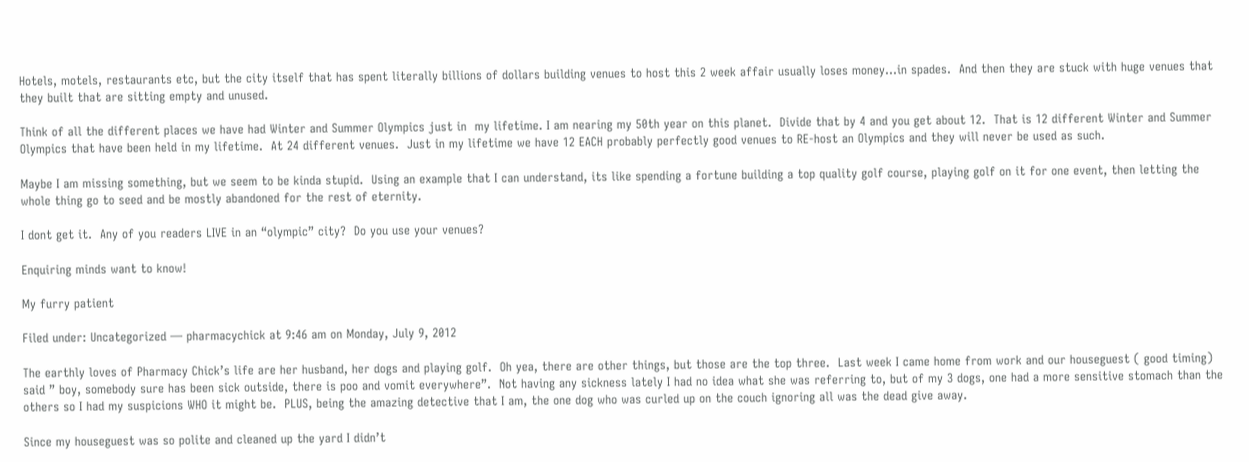Hotels, motels, restaurants etc, but the city itself that has spent literally billions of dollars building venues to host this 2 week affair usually loses money…in spades.  And then they are stuck with huge venues that they built that are sitting empty and unused.

Think of all the different places we have had Winter and Summer Olympics just in  my lifetime. I am nearing my 50th year on this planet.  Divide that by 4 and you get about 12.  That is 12 different Winter and Summer Olympics that have been held in my lifetime.  At 24 different venues.  Just in my lifetime we have 12 EACH probably perfectly good venues to RE-host an Olympics and they will never be used as such.

Maybe I am missing something, but we seem to be kinda stupid.  Using an example that I can understand, its like spending a fortune building a top quality golf course, playing golf on it for one event, then letting the whole thing go to seed and be mostly abandoned for the rest of eternity.

I dont get it.  Any of you readers LIVE in an “olympic” city?  Do you use your venues?

Enquiring minds want to know!

My furry patient

Filed under: Uncategorized — pharmacychick at 9:46 am on Monday, July 9, 2012

The earthly loves of Pharmacy Chick’s life are her husband, her dogs and playing golf.  Oh yea, there are other things, but those are the top three.  Last week I came home from work and our houseguest ( good timing) said ” boy, somebody sure has been sick outside, there is poo and vomit everywhere”.  Not having any sickness lately I had no idea what she was referring to, but of my 3 dogs, one had a more sensitive stomach than the others so I had my suspicions WHO it might be.  PLUS, being the amazing detective that I am, the one dog who was curled up on the couch ignoring all was the dead give away.

Since my houseguest was so polite and cleaned up the yard I didn’t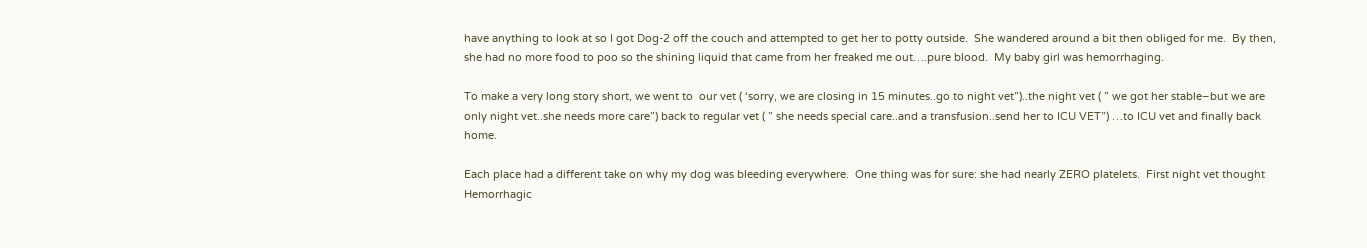have anything to look at so I got Dog-2 off the couch and attempted to get her to potty outside.  She wandered around a bit then obliged for me.  By then, she had no more food to poo so the shining liquid that came from her freaked me out….pure blood.  My baby girl was hemorrhaging.

To make a very long story short, we went to  our vet ( ‘sorry, we are closing in 15 minutes..go to night vet”)..the night vet ( ” we got her stable–but we are only night vet..she needs more care”) back to regular vet ( ” she needs special care..and a transfusion..send her to ICU VET”) …to ICU vet and finally back home.

Each place had a different take on why my dog was bleeding everywhere.  One thing was for sure: she had nearly ZERO platelets.  First night vet thought Hemorrhagic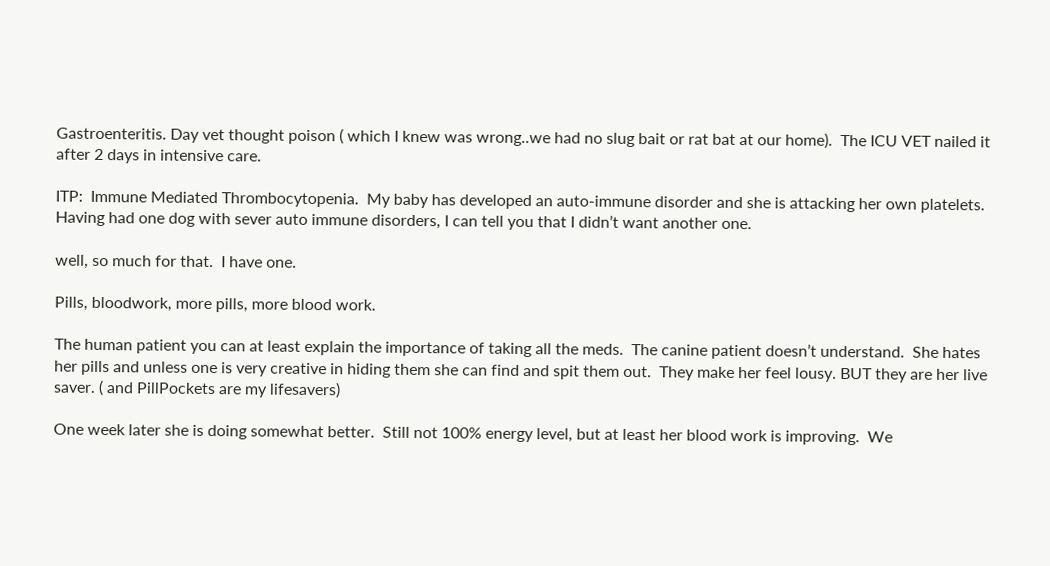Gastroenteritis. Day vet thought poison ( which I knew was wrong..we had no slug bait or rat bat at our home).  The ICU VET nailed it after 2 days in intensive care.

ITP:  Immune Mediated Thrombocytopenia.  My baby has developed an auto-immune disorder and she is attacking her own platelets.  Having had one dog with sever auto immune disorders, I can tell you that I didn’t want another one.

well, so much for that.  I have one.

Pills, bloodwork, more pills, more blood work.

The human patient you can at least explain the importance of taking all the meds.  The canine patient doesn’t understand.  She hates her pills and unless one is very creative in hiding them she can find and spit them out.  They make her feel lousy. BUT they are her live saver. ( and PillPockets are my lifesavers)

One week later she is doing somewhat better.  Still not 100% energy level, but at least her blood work is improving.  We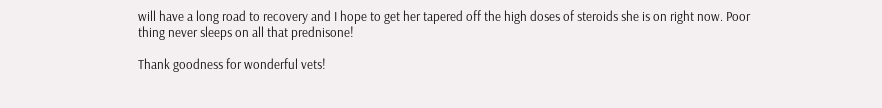will have a long road to recovery and I hope to get her tapered off the high doses of steroids she is on right now. Poor thing never sleeps on all that prednisone!

Thank goodness for wonderful vets!